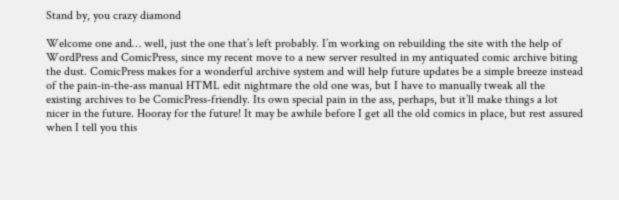Stand by, you crazy diamond

Welcome one and… well, just the one that’s left probably. I’m working on rebuilding the site with the help of WordPress and ComicPress, since my recent move to a new server resulted in my antiquated comic archive biting the dust. ComicPress makes for a wonderful archive system and will help future updates be a simple breeze instead of the pain-in-the-ass manual HTML edit nightmare the old one was, but I have to manually tweak all the existing archives to be ComicPress-friendly. Its own special pain in the ass, perhaps, but it’ll make things a lot nicer in the future. Hooray for the future! It may be awhile before I get all the old comics in place, but rest assured when I tell you this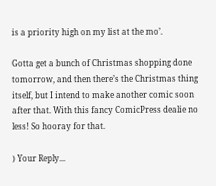is a priority high on my list at the mo’.

Gotta get a bunch of Christmas shopping done tomorrow, and then there’s the Christmas thing itself, but I intend to make another comic soon after that. With this fancy ComicPress dealie no less! So hooray for that.

) Your Reply...